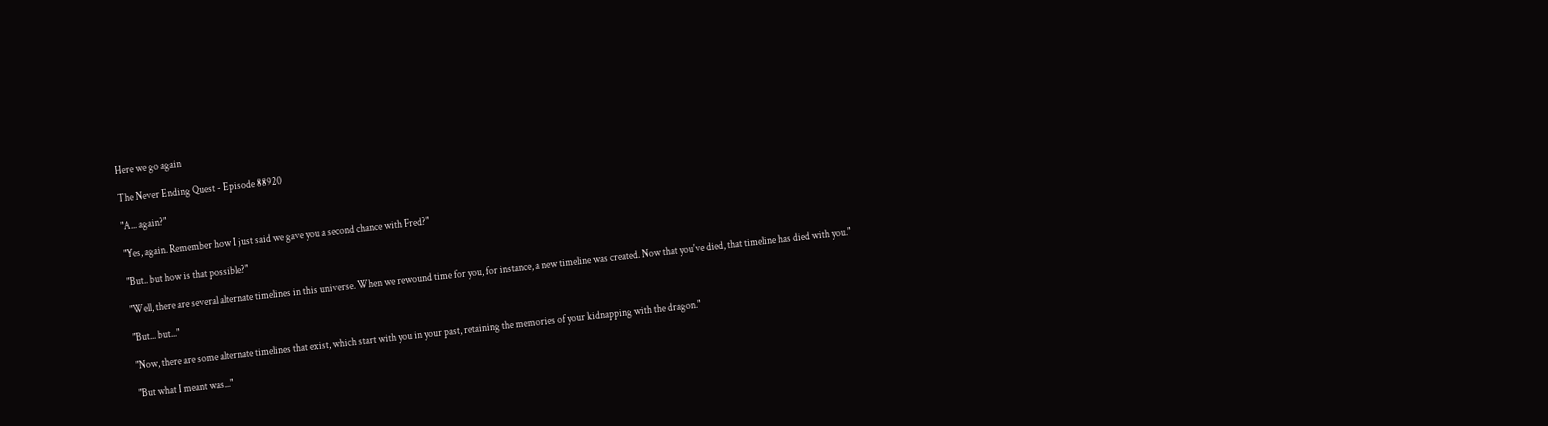Here we go again

The Never Ending Quest - Episode 88920

"A... again?"

"Yes, again. Remember how I just said we gave you a second chance with Fred?"

"But.. but how is that possible?"

"Well, there are several alternate timelines in this universe. When we rewound time for you, for instance, a new timeline was created. Now that you've died, that timeline has died with you."

"But... but..."

"Now, there are some alternate timelines that exist, which start with you in your past, retaining the memories of your kidnapping with the dragon."

"But what I meant was..."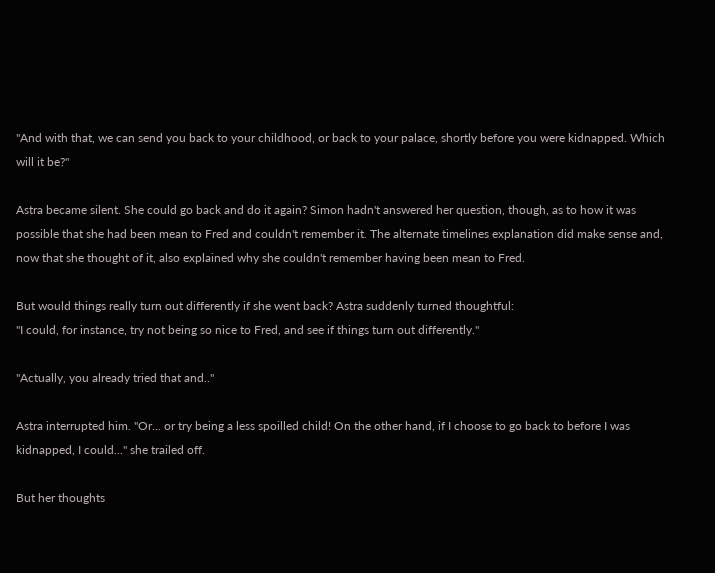"And with that, we can send you back to your childhood, or back to your palace, shortly before you were kidnapped. Which will it be?"

Astra became silent. She could go back and do it again? Simon hadn't answered her question, though, as to how it was possible that she had been mean to Fred and couldn't remember it. The alternate timelines explanation did make sense and, now that she thought of it, also explained why she couldn't remember having been mean to Fred.

But would things really turn out differently if she went back? Astra suddenly turned thoughtful:
"I could, for instance, try not being so nice to Fred, and see if things turn out differently."

"Actually, you already tried that and.."

Astra interrupted him. "Or... or try being a less spoilled child! On the other hand, if I choose to go back to before I was kidnapped, I could..." she trailed off.

But her thoughts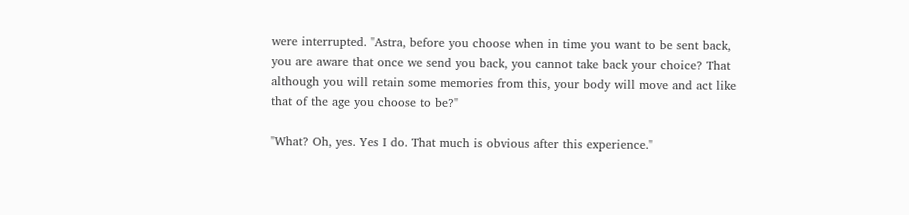were interrupted. "Astra, before you choose when in time you want to be sent back, you are aware that once we send you back, you cannot take back your choice? That although you will retain some memories from this, your body will move and act like that of the age you choose to be?"

"What? Oh, yes. Yes I do. That much is obvious after this experience."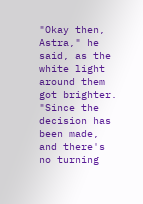"Okay then, Astra," he said, as the white light around them got brighter. "Since the decision has been made, and there's no turning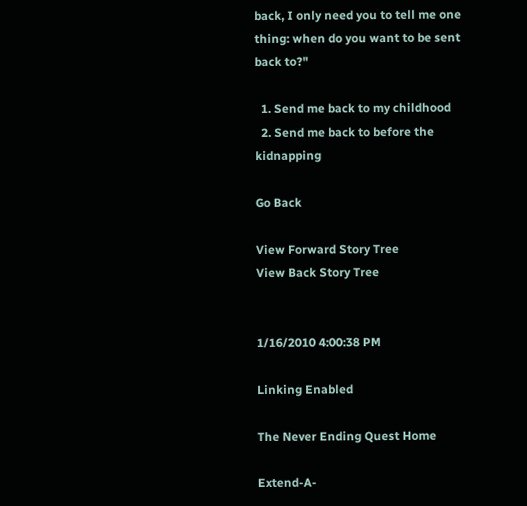back, I only need you to tell me one thing: when do you want to be sent back to?"

  1. Send me back to my childhood
  2. Send me back to before the kidnapping

Go Back

View Forward Story Tree
View Back Story Tree


1/16/2010 4:00:38 PM

Linking Enabled

The Never Ending Quest Home

Extend-A-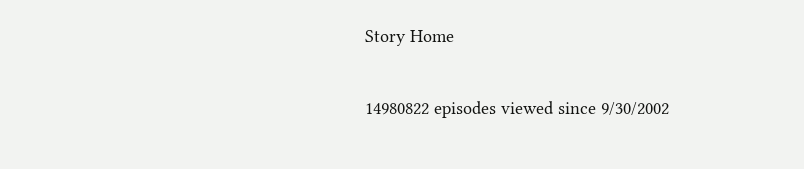Story Home

14980822 episodes viewed since 9/30/2002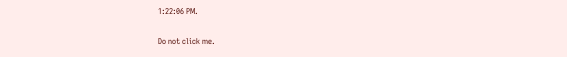1:22:06 PM.

Do not click me.